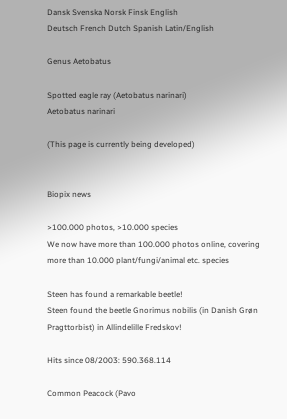Dansk Svenska Norsk Finsk English
Deutsch French Dutch Spanish Latin/English

Genus Aetobatus

Spotted eagle ray (Aetobatus narinari)
Aetobatus narinari

(This page is currently being developed)


Biopix news

>100.000 photos, >10.000 species
We now have more than 100.000 photos online, covering more than 10.000 plant/fungi/animal etc. species

Steen has found a remarkable beetle!
Steen found the beetle Gnorimus nobilis (in Danish Grøn Pragttorbist) in Allindelille Fredskov!

Hits since 08/2003: 590.368.114

Common Peacock (Pavo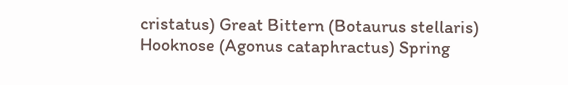cristatus) Great Bittern (Botaurus stellaris) Hooknose (Agonus cataphractus) Spring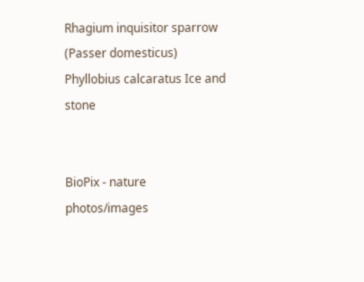Rhagium inquisitor sparrow (Passer domesticus) Phyllobius calcaratus Ice and stone


BioPix - nature photos/images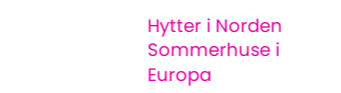Hytter i Norden Sommerhuse i Europa